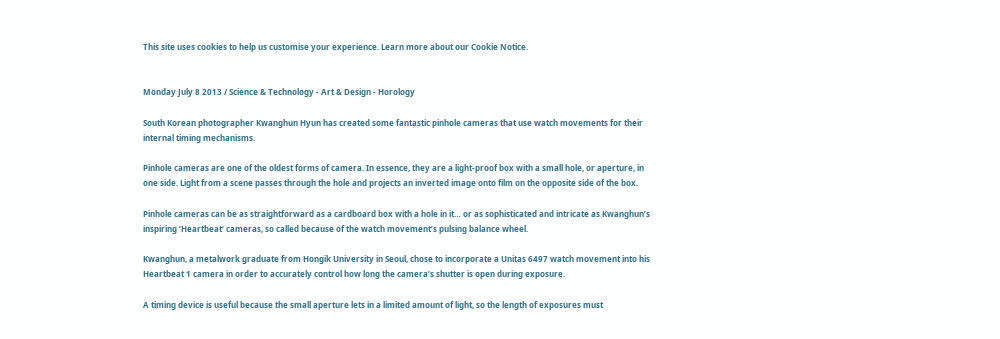This site uses cookies to help us customise your experience. Learn more about our Cookie Notice.


Monday July 8 2013 / Science & Technology - Art & Design - Horology

South Korean photographer Kwanghun Hyun has created some fantastic pinhole cameras that use watch movements for their internal timing mechanisms.

Pinhole cameras are one of the oldest forms of camera. In essence, they are a light-proof box with a small hole, or aperture, in one side. Light from a scene passes through the hole and projects an inverted image onto film on the opposite side of the box.

Pinhole cameras can be as straightforward as a cardboard box with a hole in it… or as sophisticated and intricate as Kwanghun’s inspiring ‘Heartbeat’ cameras, so called because of the watch movement’s pulsing balance wheel.

Kwanghun, a metalwork graduate from Hongik University in Seoul, chose to incorporate a Unitas 6497 watch movement into his Heartbeat 1 camera in order to accurately control how long the camera’s shutter is open during exposure.

A timing device is useful because the small aperture lets in a limited amount of light, so the length of exposures must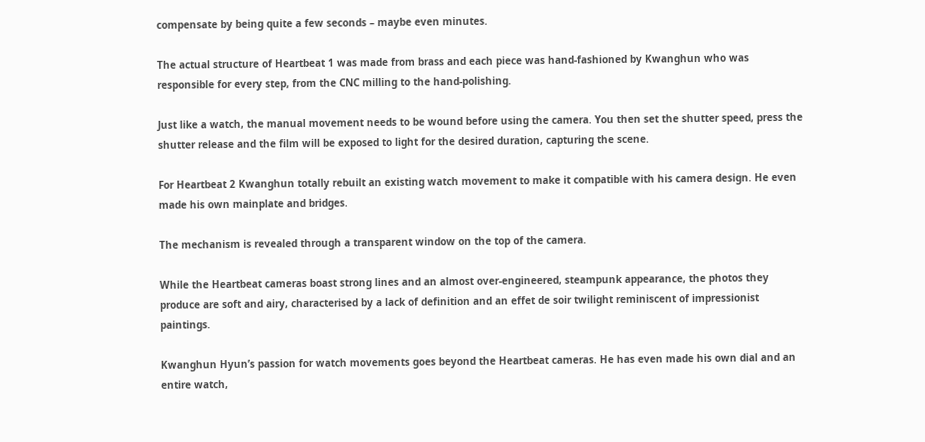compensate by being quite a few seconds – maybe even minutes.

The actual structure of Heartbeat 1 was made from brass and each piece was hand-fashioned by Kwanghun who was responsible for every step, from the CNC milling to the hand-polishing.

Just like a watch, the manual movement needs to be wound before using the camera. You then set the shutter speed, press the shutter release and the film will be exposed to light for the desired duration, capturing the scene.

For Heartbeat 2 Kwanghun totally rebuilt an existing watch movement to make it compatible with his camera design. He even made his own mainplate and bridges.

The mechanism is revealed through a transparent window on the top of the camera.

While the Heartbeat cameras boast strong lines and an almost over-engineered, steampunk appearance, the photos they produce are soft and airy, characterised by a lack of definition and an effet de soir twilight reminiscent of impressionist paintings.

Kwanghun Hyun’s passion for watch movements goes beyond the Heartbeat cameras. He has even made his own dial and an entire watch,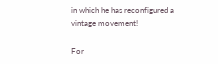in which he has reconfigured a vintage movement!

For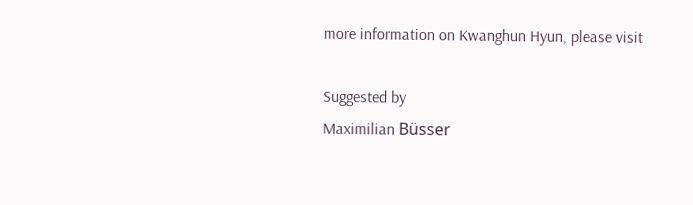more information on Kwanghun Hyun, please visit

Suggested by
Maximilian Büsser